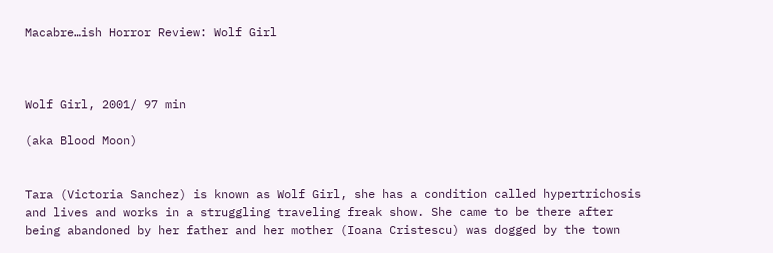Macabre…ish Horror Review: Wolf Girl



Wolf Girl, 2001/ 97 min

(aka Blood Moon)


Tara (Victoria Sanchez) is known as Wolf Girl, she has a condition called hypertrichosis and lives and works in a struggling traveling freak show. She came to be there after being abandoned by her father and her mother (Ioana Cristescu) was dogged by the town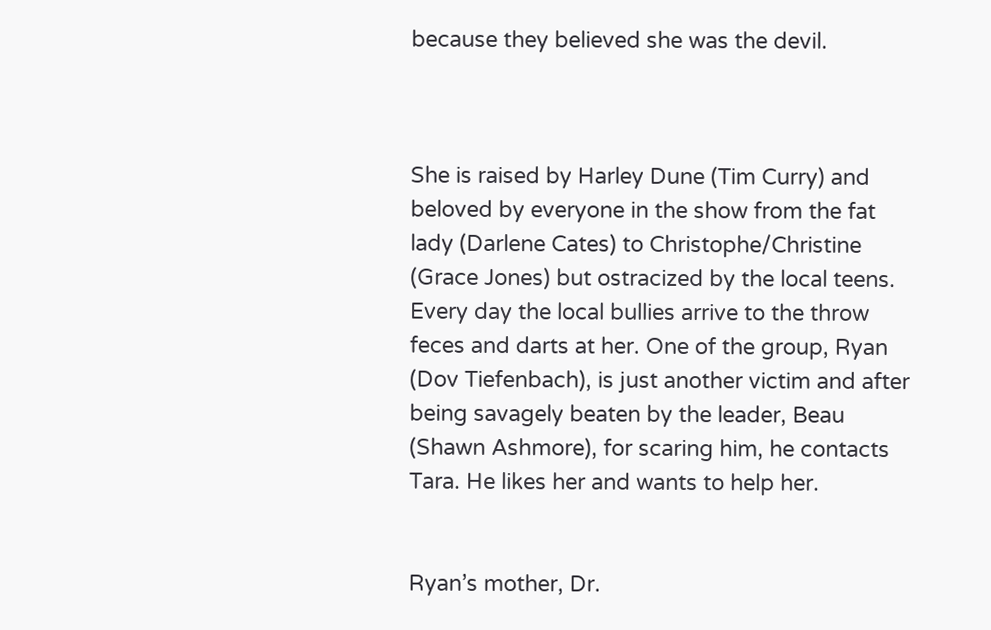because they believed she was the devil.



She is raised by Harley Dune (Tim Curry) and beloved by everyone in the show from the fat lady (Darlene Cates) to Christophe/Christine (Grace Jones) but ostracized by the local teens. Every day the local bullies arrive to the throw feces and darts at her. One of the group, Ryan (Dov Tiefenbach), is just another victim and after being savagely beaten by the leader, Beau (Shawn Ashmore), for scaring him, he contacts Tara. He likes her and wants to help her.


Ryan’s mother, Dr.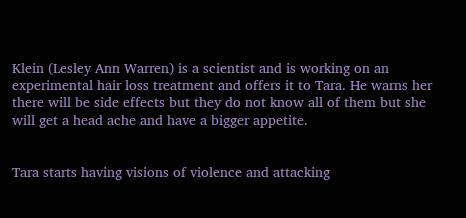Klein (Lesley Ann Warren) is a scientist and is working on an experimental hair loss treatment and offers it to Tara. He warns her there will be side effects but they do not know all of them but she will get a head ache and have a bigger appetite.


Tara starts having visions of violence and attacking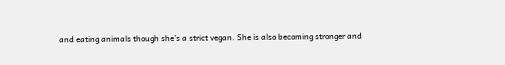and eating animals though she’s a strict vegan. She is also becoming stronger and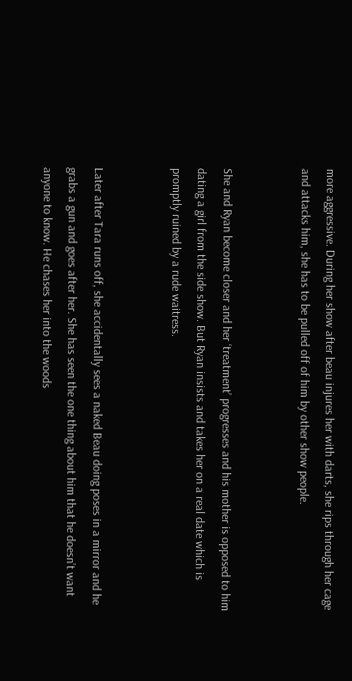more aggressive. During her show after beau injures her with darts, she rips through her cage and attacks him, she has to be pulled off of him by other show people.


She and Ryan become closer and her ‘treatment’ progresses and his mother is opposed to him dating a girl from the side show. But Ryan insists and takes her on a real date which is promptly ruined by a rude waitress.


Later after Tara runs off, she accidentally sees a naked Beau doing poses in a mirror and he grabs a gun and goes after her. She has seen the one thing about him that he doesn’t want anyone to know. He chases her into the woods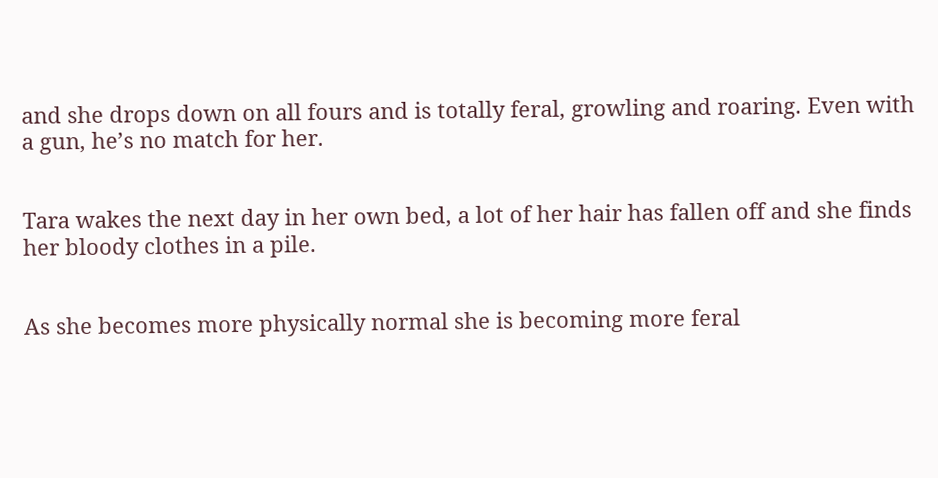and she drops down on all fours and is totally feral, growling and roaring. Even with a gun, he’s no match for her.


Tara wakes the next day in her own bed, a lot of her hair has fallen off and she finds her bloody clothes in a pile.


As she becomes more physically normal she is becoming more feral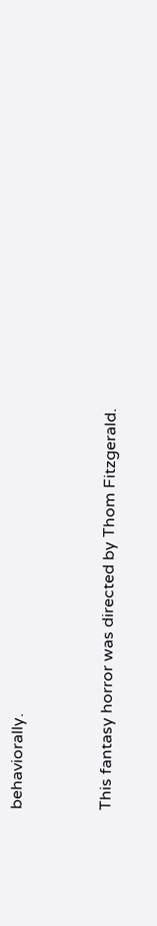behaviorally.



This fantasy horror was directed by Thom Fitzgerald.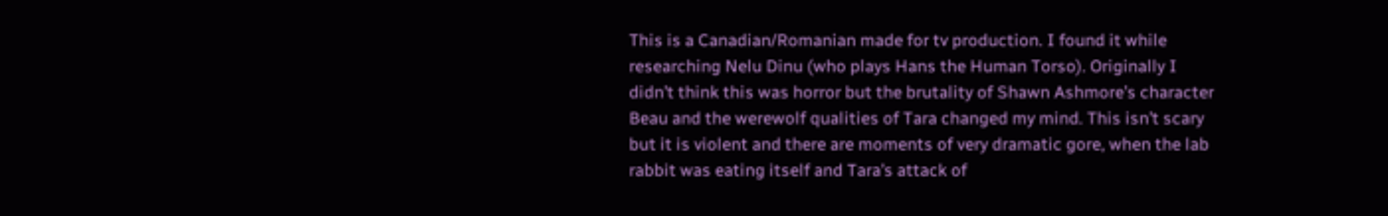This is a Canadian/Romanian made for tv production. I found it while researching Nelu Dinu (who plays Hans the Human Torso). Originally I didn’t think this was horror but the brutality of Shawn Ashmore’s character Beau and the werewolf qualities of Tara changed my mind. This isn’t scary but it is violent and there are moments of very dramatic gore, when the lab rabbit was eating itself and Tara’s attack of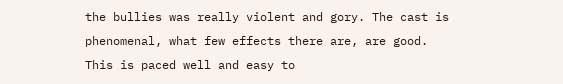the bullies was really violent and gory. The cast is phenomenal, what few effects there are, are good. This is paced well and easy to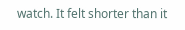watch. It felt shorter than it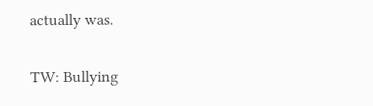actually was.


TW: Bullying